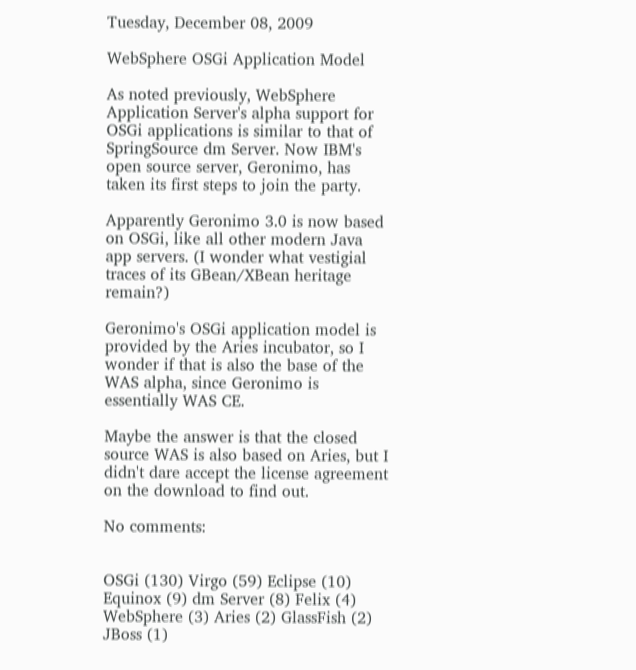Tuesday, December 08, 2009

WebSphere OSGi Application Model

As noted previously, WebSphere Application Server's alpha support for OSGi applications is similar to that of SpringSource dm Server. Now IBM's open source server, Geronimo, has taken its first steps to join the party.

Apparently Geronimo 3.0 is now based on OSGi, like all other modern Java app servers. (I wonder what vestigial traces of its GBean/XBean heritage remain?)

Geronimo's OSGi application model is provided by the Aries incubator, so I wonder if that is also the base of the WAS alpha, since Geronimo is essentially WAS CE.

Maybe the answer is that the closed source WAS is also based on Aries, but I didn't dare accept the license agreement on the download to find out.

No comments:


OSGi (130) Virgo (59) Eclipse (10) Equinox (9) dm Server (8) Felix (4) WebSphere (3) Aries (2) GlassFish (2) JBoss (1)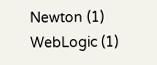Newton (1) WebLogic (1)